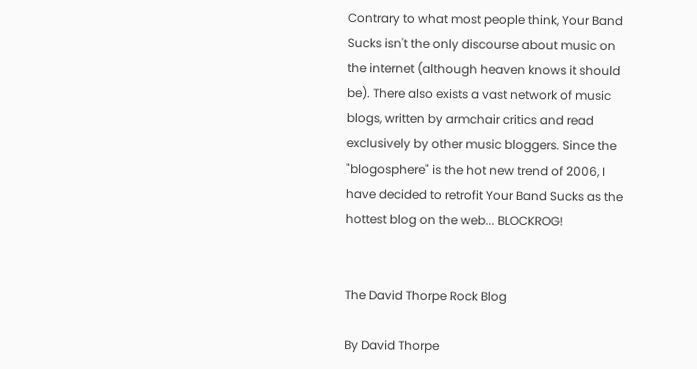Contrary to what most people think, Your Band Sucks isn't the only discourse about music on the internet (although heaven knows it should be). There also exists a vast network of music blogs, written by armchair critics and read exclusively by other music bloggers. Since the "blogosphere" is the hot new trend of 2006, I have decided to retrofit Your Band Sucks as the hottest blog on the web... BLOCKROG!


The David Thorpe Rock Blog

By David Thorpe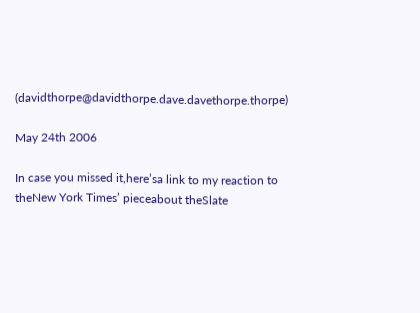(davidthorpe@davidthorpe.dave.davethorpe.thorpe)

May 24th 2006

In case you missed it,here’sa link to my reaction to theNew York Times’ pieceabout theSlate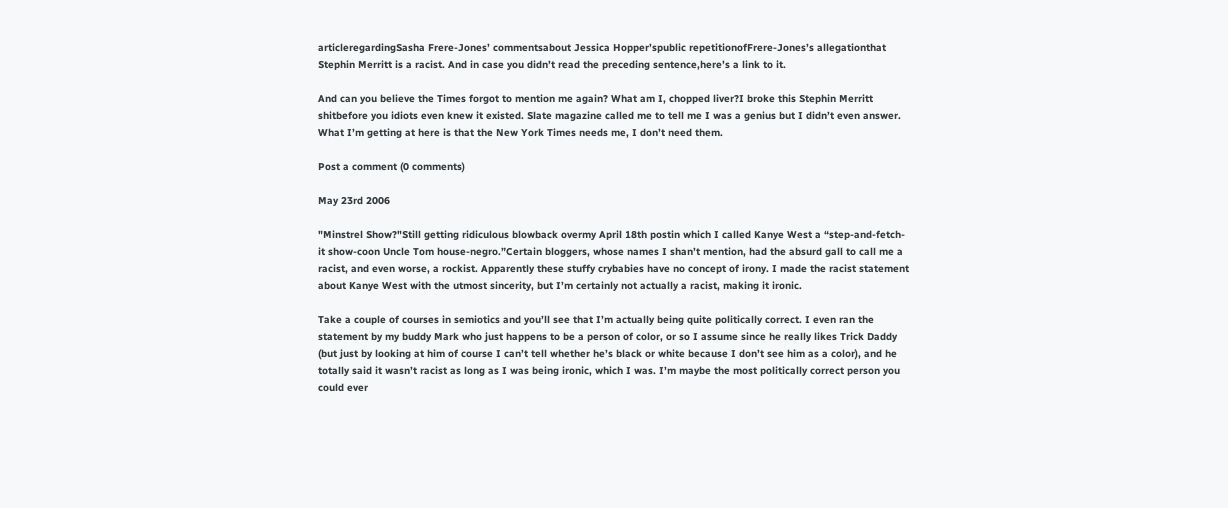articleregardingSasha Frere-Jones’ commentsabout Jessica Hopper’spublic repetitionofFrere-Jones’s allegationthat Stephin Merritt is a racist. And in case you didn’t read the preceding sentence,here’s a link to it.

And can you believe the Times forgot to mention me again? What am I, chopped liver?I broke this Stephin Merritt shitbefore you idiots even knew it existed. Slate magazine called me to tell me I was a genius but I didn’t even answer. What I’m getting at here is that the New York Times needs me, I don’t need them.

Post a comment (0 comments)

May 23rd 2006

"Minstrel Show?"Still getting ridiculous blowback overmy April 18th postin which I called Kanye West a “step-and-fetch-it show-coon Uncle Tom house-negro.”Certain bloggers, whose names I shan’t mention, had the absurd gall to call me a racist, and even worse, a rockist. Apparently these stuffy crybabies have no concept of irony. I made the racist statement about Kanye West with the utmost sincerity, but I’m certainly not actually a racist, making it ironic.

Take a couple of courses in semiotics and you’ll see that I’m actually being quite politically correct. I even ran the statement by my buddy Mark who just happens to be a person of color, or so I assume since he really likes Trick Daddy (but just by looking at him of course I can’t tell whether he’s black or white because I don’t see him as a color), and he totally said it wasn’t racist as long as I was being ironic, which I was. I’m maybe the most politically correct person you could ever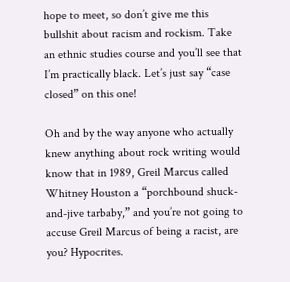hope to meet, so don’t give me this bullshit about racism and rockism. Take an ethnic studies course and you’ll see that I’m practically black. Let’s just say “case closed” on this one!

Oh and by the way anyone who actually knew anything about rock writing would know that in 1989, Greil Marcus called Whitney Houston a “porchbound shuck-and-jive tarbaby,” and you’re not going to accuse Greil Marcus of being a racist, are you? Hypocrites.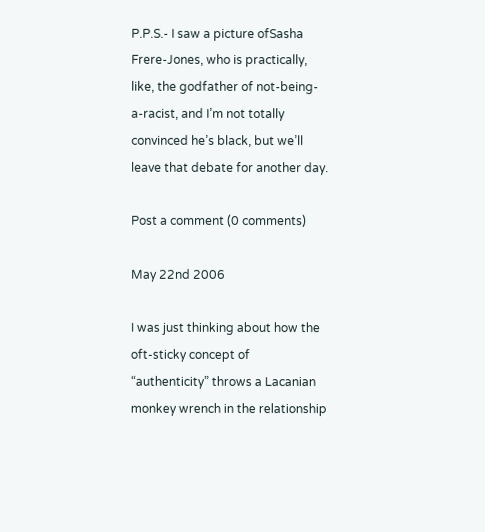P.P.S.- I saw a picture ofSasha Frere-Jones, who is practically, like, the godfather of not-being-a-racist, and I’m not totally convinced he’s black, but we’ll leave that debate for another day.

Post a comment (0 comments)

May 22nd 2006

I was just thinking about how the oft-sticky concept of “authenticity” throws a Lacanian monkey wrench in the relationship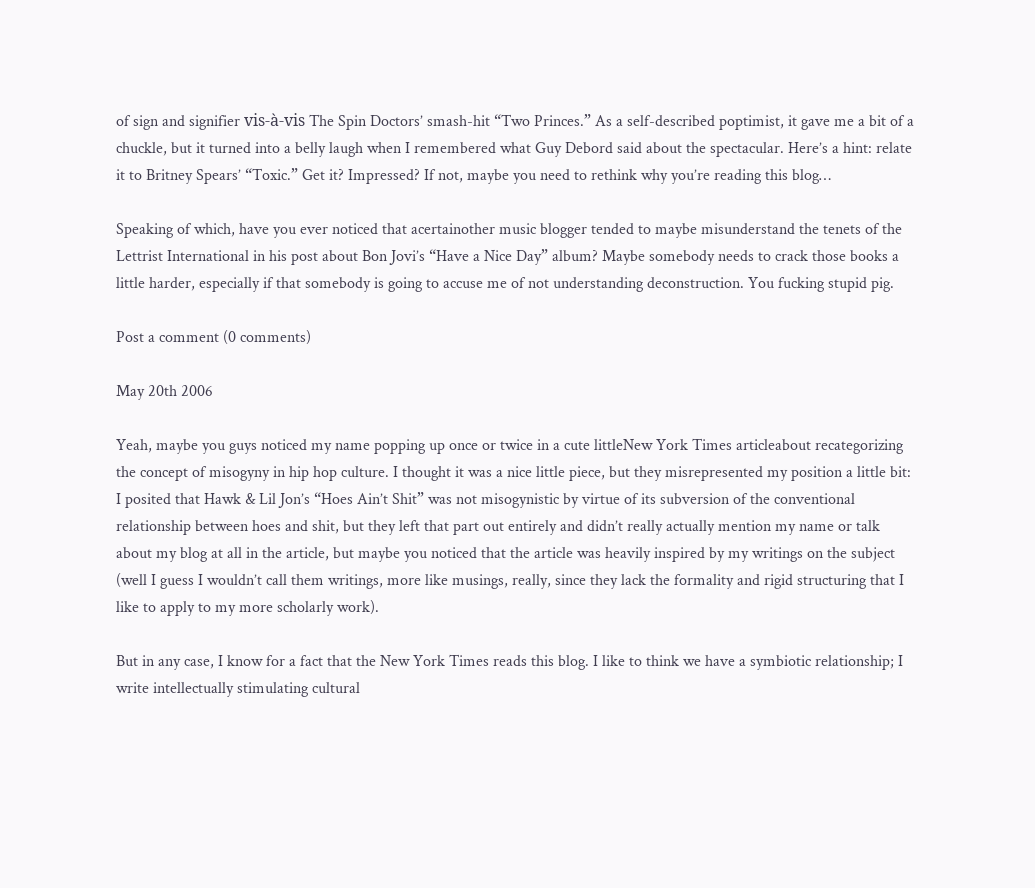of sign and signifier vis-à-vis The Spin Doctors’ smash-hit “Two Princes.” As a self-described poptimist, it gave me a bit of a chuckle, but it turned into a belly laugh when I remembered what Guy Debord said about the spectacular. Here’s a hint: relate it to Britney Spears’ “Toxic.” Get it? Impressed? If not, maybe you need to rethink why you’re reading this blog…

Speaking of which, have you ever noticed that acertainother music blogger tended to maybe misunderstand the tenets of the Lettrist International in his post about Bon Jovi’s “Have a Nice Day” album? Maybe somebody needs to crack those books a little harder, especially if that somebody is going to accuse me of not understanding deconstruction. You fucking stupid pig.

Post a comment (0 comments)

May 20th 2006

Yeah, maybe you guys noticed my name popping up once or twice in a cute littleNew York Times articleabout recategorizing the concept of misogyny in hip hop culture. I thought it was a nice little piece, but they misrepresented my position a little bit: I posited that Hawk & Lil Jon’s “Hoes Ain’t Shit” was not misogynistic by virtue of its subversion of the conventional relationship between hoes and shit, but they left that part out entirely and didn’t really actually mention my name or talk about my blog at all in the article, but maybe you noticed that the article was heavily inspired by my writings on the subject (well I guess I wouldn’t call them writings, more like musings, really, since they lack the formality and rigid structuring that I like to apply to my more scholarly work).

But in any case, I know for a fact that the New York Times reads this blog. I like to think we have a symbiotic relationship; I write intellectually stimulating cultural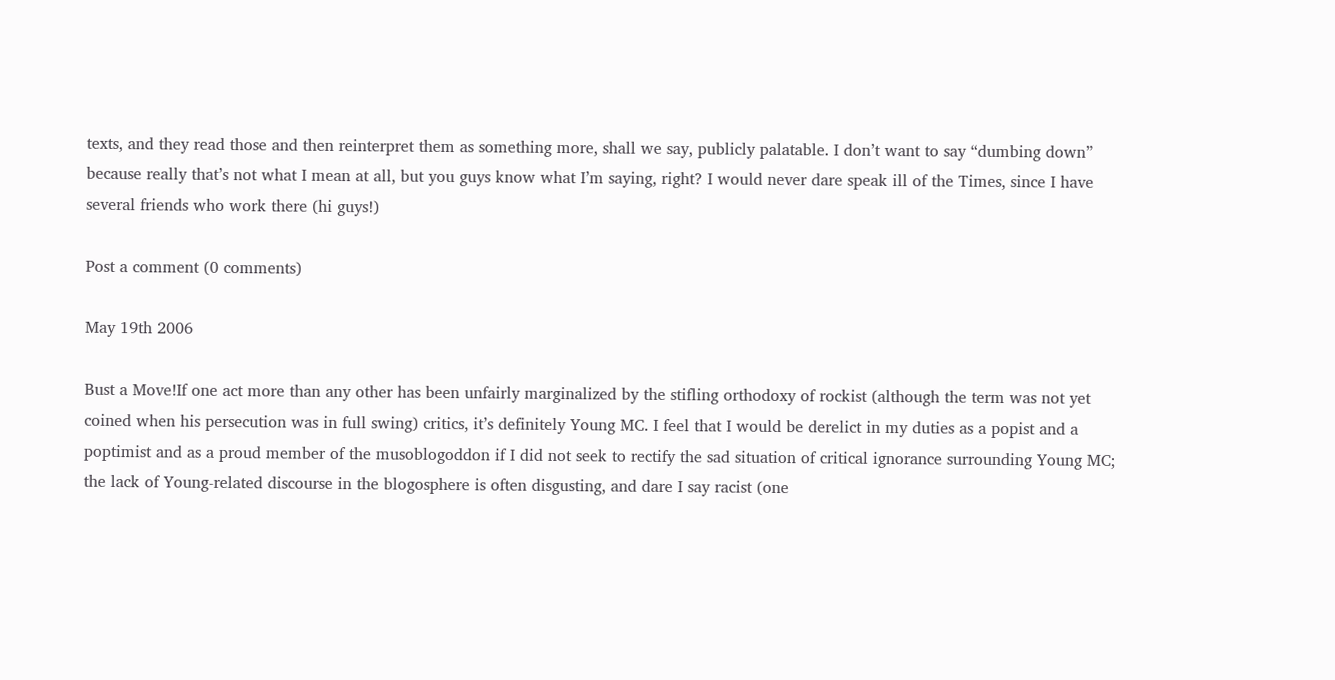texts, and they read those and then reinterpret them as something more, shall we say, publicly palatable. I don’t want to say “dumbing down” because really that’s not what I mean at all, but you guys know what I’m saying, right? I would never dare speak ill of the Times, since I have several friends who work there (hi guys!)

Post a comment (0 comments)

May 19th 2006

Bust a Move!If one act more than any other has been unfairly marginalized by the stifling orthodoxy of rockist (although the term was not yet coined when his persecution was in full swing) critics, it’s definitely Young MC. I feel that I would be derelict in my duties as a popist and a poptimist and as a proud member of the musoblogoddon if I did not seek to rectify the sad situation of critical ignorance surrounding Young MC; the lack of Young-related discourse in the blogosphere is often disgusting, and dare I say racist (one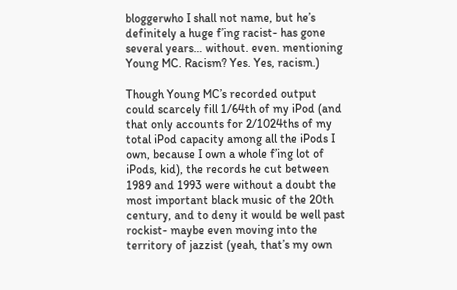bloggerwho I shall not name, but he’s definitely a huge f’ing racist- has gone several years… without. even. mentioning Young MC. Racism? Yes. Yes, racism.)

Though Young MC’s recorded output could scarcely fill 1/64th of my iPod (and that only accounts for 2/1024ths of my total iPod capacity among all the iPods I own, because I own a whole f’ing lot of iPods, kid), the records he cut between 1989 and 1993 were without a doubt the most important black music of the 20th century, and to deny it would be well past rockist- maybe even moving into the territory of jazzist (yeah, that’s my own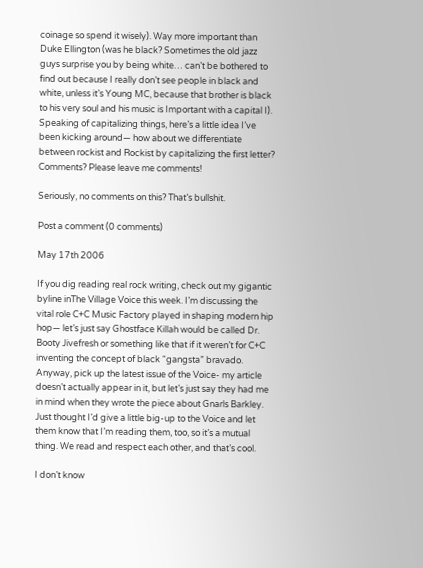coinage so spend it wisely). Way more important than Duke Ellington (was he black? Sometimes the old jazz guys surprise you by being white… can’t be bothered to find out because I really don’t see people in black and white, unless it’s Young MC, because that brother is black to his very soul and his music is Important with a capital I). Speaking of capitalizing things, here’s a little idea I’ve been kicking around— how about we differentiate between rockist and Rockist by capitalizing the first letter? Comments? Please leave me comments!

Seriously, no comments on this? That’s bullshit.

Post a comment (0 comments)

May 17th 2006

If you dig reading real rock writing, check out my gigantic byline inThe Village Voice this week. I’m discussing the vital role C+C Music Factory played in shaping modern hip hop— let’s just say Ghostface Killah would be called Dr. Booty Jivefresh or something like that if it weren’t for C+C inventing the concept of black “gangsta” bravado. Anyway, pick up the latest issue of the Voice- my article doesn’t actually appear in it, but let’s just say they had me in mind when they wrote the piece about Gnarls Barkley. Just thought I’d give a little big-up to the Voice and let them know that I’m reading them, too, so it’s a mutual thing. We read and respect each other, and that’s cool.

I don’t know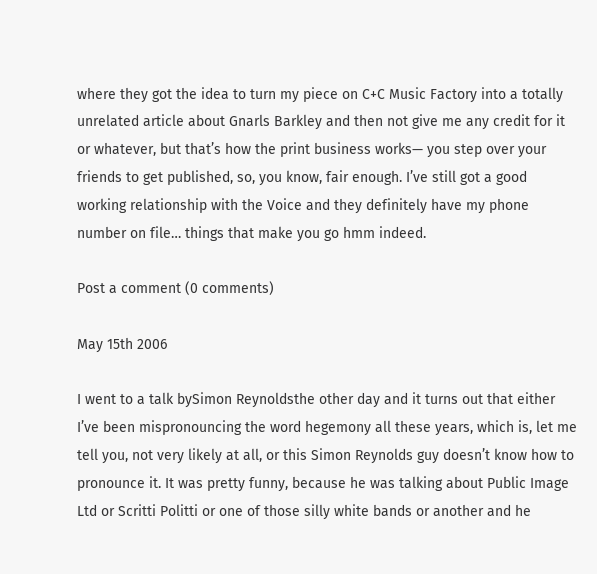where they got the idea to turn my piece on C+C Music Factory into a totally unrelated article about Gnarls Barkley and then not give me any credit for it or whatever, but that’s how the print business works— you step over your friends to get published, so, you know, fair enough. I’ve still got a good working relationship with the Voice and they definitely have my phone number on file… things that make you go hmm indeed.

Post a comment (0 comments)

May 15th 2006

I went to a talk bySimon Reynoldsthe other day and it turns out that either I’ve been mispronouncing the word hegemony all these years, which is, let me tell you, not very likely at all, or this Simon Reynolds guy doesn’t know how to pronounce it. It was pretty funny, because he was talking about Public Image Ltd or Scritti Politti or one of those silly white bands or another and he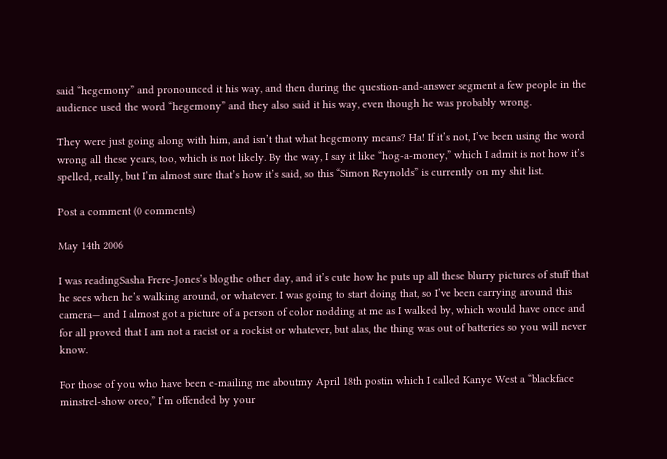said “hegemony” and pronounced it his way, and then during the question-and-answer segment a few people in the audience used the word “hegemony” and they also said it his way, even though he was probably wrong.

They were just going along with him, and isn’t that what hegemony means? Ha! If it’s not, I’ve been using the word wrong all these years, too, which is not likely. By the way, I say it like “hog-a-money,” which I admit is not how it’s spelled, really, but I’m almost sure that’s how it’s said, so this “Simon Reynolds” is currently on my shit list.

Post a comment (0 comments)

May 14th 2006

I was readingSasha Frere-Jones’s blogthe other day, and it’s cute how he puts up all these blurry pictures of stuff that he sees when he’s walking around, or whatever. I was going to start doing that, so I’ve been carrying around this camera— and I almost got a picture of a person of color nodding at me as I walked by, which would have once and for all proved that I am not a racist or a rockist or whatever, but alas, the thing was out of batteries so you will never know.

For those of you who have been e-mailing me aboutmy April 18th postin which I called Kanye West a “blackface minstrel-show oreo,” I’m offended by your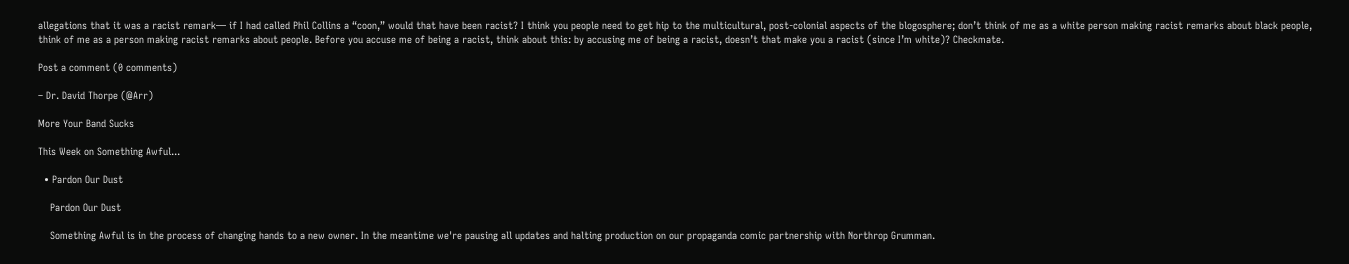allegations that it was a racist remark— if I had called Phil Collins a “coon,” would that have been racist? I think you people need to get hip to the multicultural, post-colonial aspects of the blogosphere; don’t think of me as a white person making racist remarks about black people, think of me as a person making racist remarks about people. Before you accuse me of being a racist, think about this: by accusing me of being a racist, doesn’t that make you a racist (since I’m white)? Checkmate.

Post a comment (0 comments)

– Dr. David Thorpe (@Arr)

More Your Band Sucks

This Week on Something Awful...

  • Pardon Our Dust

    Pardon Our Dust

    Something Awful is in the process of changing hands to a new owner. In the meantime we're pausing all updates and halting production on our propaganda comic partnership with Northrop Grumman.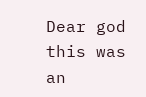Dear god this was an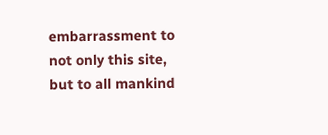embarrassment to not only this site, but to all mankind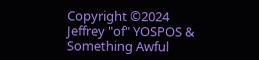Copyright ©2024 Jeffrey "of" YOSPOS & Something Awful